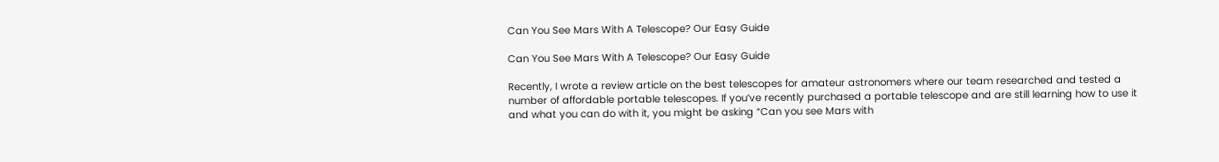Can You See Mars With A Telescope? Our Easy Guide

Can You See Mars With A Telescope? Our Easy Guide

Recently, I wrote a review article on the best telescopes for amateur astronomers where our team researched and tested a number of affordable portable telescopes. If you’ve recently purchased a portable telescope and are still learning how to use it and what you can do with it, you might be asking “Can you see Mars with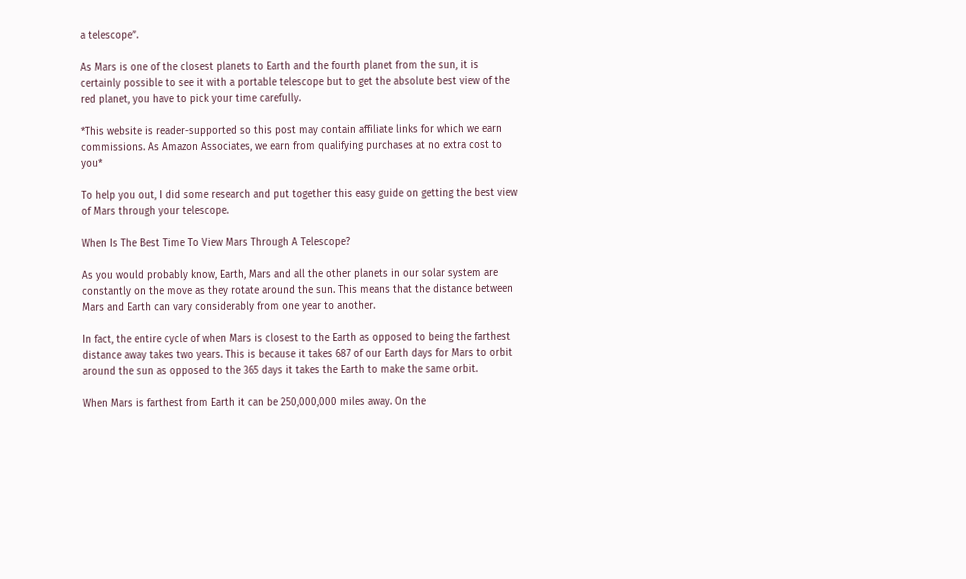a telescope”.

As Mars is one of the closest planets to Earth and the fourth planet from the sun, it is certainly possible to see it with a portable telescope but to get the absolute best view of the red planet, you have to pick your time carefully.

*This website is reader-supported so this post may contain affiliate links for which we earn commissions. As Amazon Associates, we earn from qualifying purchases at no extra cost to you*

To help you out, I did some research and put together this easy guide on getting the best view of Mars through your telescope.

When Is The Best Time To View Mars Through A Telescope?

As you would probably know, Earth, Mars and all the other planets in our solar system are constantly on the move as they rotate around the sun. This means that the distance between Mars and Earth can vary considerably from one year to another.

In fact, the entire cycle of when Mars is closest to the Earth as opposed to being the farthest distance away takes two years. This is because it takes 687 of our Earth days for Mars to orbit around the sun as opposed to the 365 days it takes the Earth to make the same orbit.

When Mars is farthest from Earth it can be 250,000,000 miles away. On the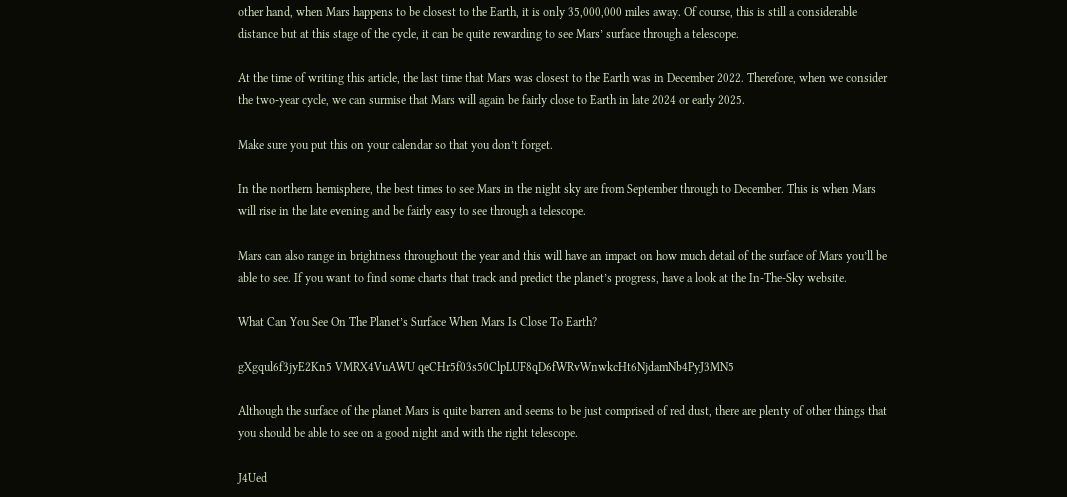other hand, when Mars happens to be closest to the Earth, it is only 35,000,000 miles away. Of course, this is still a considerable distance but at this stage of the cycle, it can be quite rewarding to see Mars’ surface through a telescope.

At the time of writing this article, the last time that Mars was closest to the Earth was in December 2022. Therefore, when we consider the two-year cycle, we can surmise that Mars will again be fairly close to Earth in late 2024 or early 2025.

Make sure you put this on your calendar so that you don’t forget.

In the northern hemisphere, the best times to see Mars in the night sky are from September through to December. This is when Mars will rise in the late evening and be fairly easy to see through a telescope.

Mars can also range in brightness throughout the year and this will have an impact on how much detail of the surface of Mars you’ll be able to see. If you want to find some charts that track and predict the planet’s progress, have a look at the In-The-Sky website.

What Can You See On The Planet’s Surface When Mars Is Close To Earth?

gXgqul6f3jyE2Kn5 VMRX4VuAWU qeCHr5f03s50ClpLUF8qD6fWRvWnwkcHt6NjdamNb4PyJ3MN5

Although the surface of the planet Mars is quite barren and seems to be just comprised of red dust, there are plenty of other things that you should be able to see on a good night and with the right telescope.

J4Ued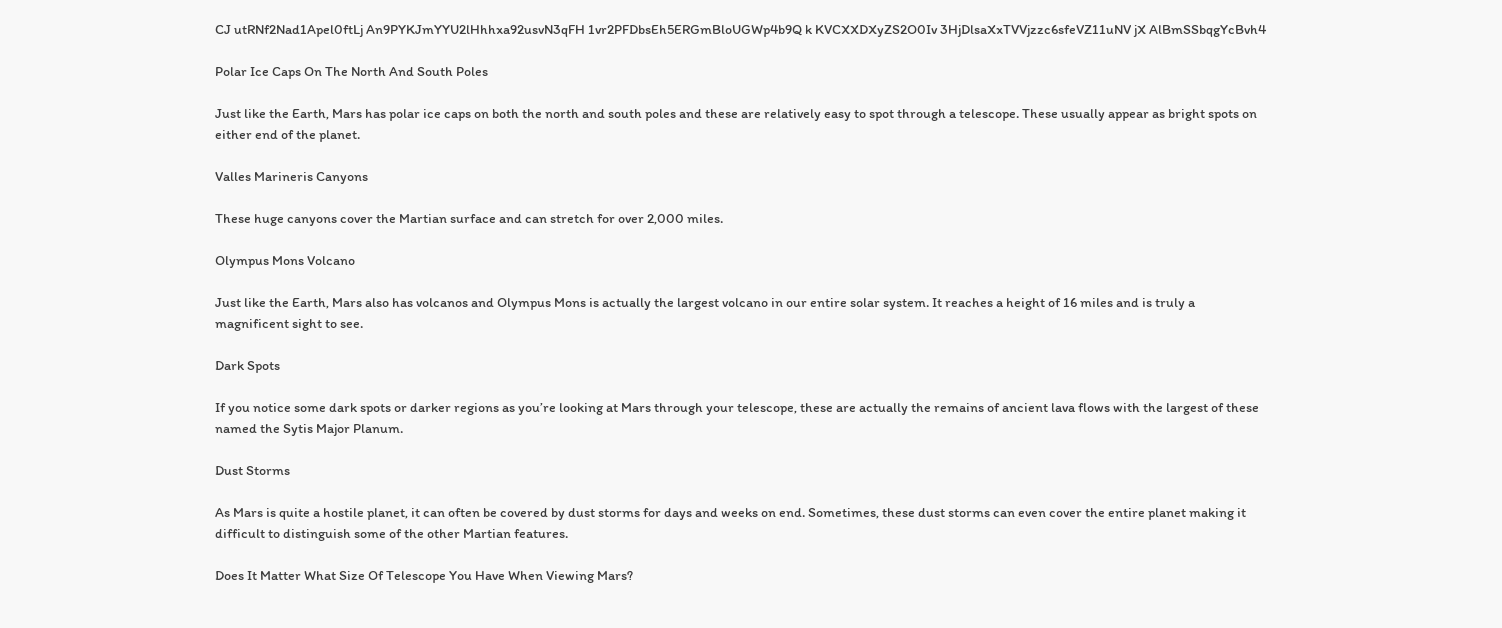CJ utRNf2Nad1Apel0ftLj An9PYKJmYYU2lHhhxa92usvN3qFH 1vr2PFDbsEh5ERGmBloUGWp4b9Q k KVCXXDXyZS2O0Iv 3HjDlsaXxTVVjzzc6sfeVZ11uNV jX AlBmSSbqgYcBvh4

Polar Ice Caps On The North And South Poles

Just like the Earth, Mars has polar ice caps on both the north and south poles and these are relatively easy to spot through a telescope. These usually appear as bright spots on either end of the planet.

Valles Marineris Canyons

These huge canyons cover the Martian surface and can stretch for over 2,000 miles.

Olympus Mons Volcano

Just like the Earth, Mars also has volcanos and Olympus Mons is actually the largest volcano in our entire solar system. It reaches a height of 16 miles and is truly a magnificent sight to see.

Dark Spots

If you notice some dark spots or darker regions as you’re looking at Mars through your telescope, these are actually the remains of ancient lava flows with the largest of these named the Sytis Major Planum.

Dust Storms

As Mars is quite a hostile planet, it can often be covered by dust storms for days and weeks on end. Sometimes, these dust storms can even cover the entire planet making it difficult to distinguish some of the other Martian features.

Does It Matter What Size Of Telescope You Have When Viewing Mars?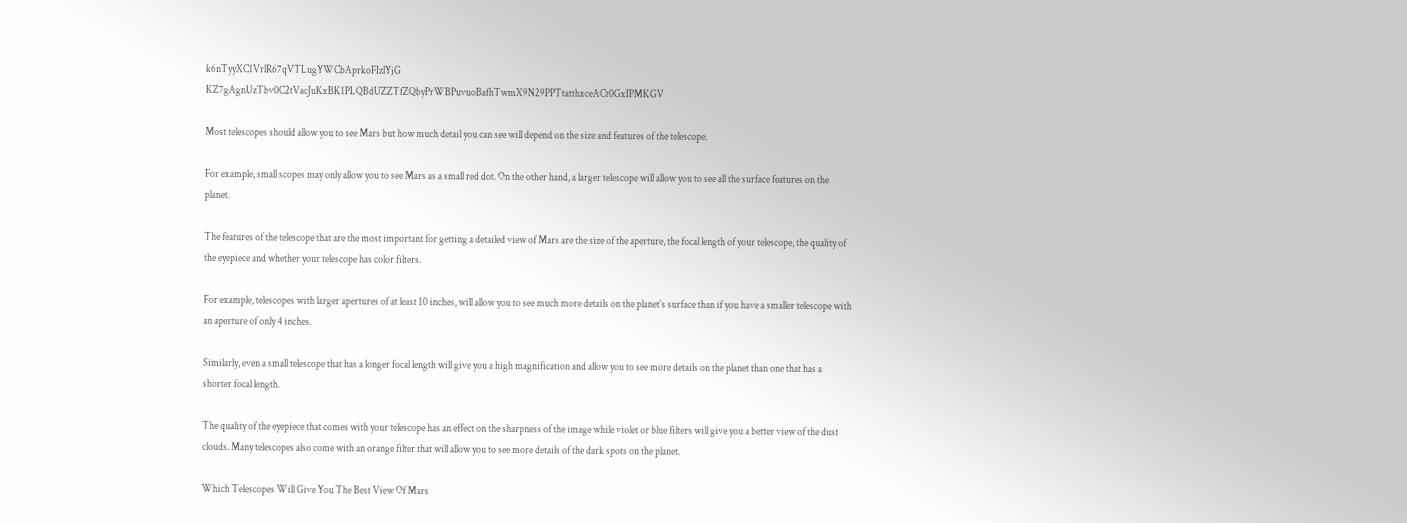k6nTyyXC1VrlR67qVTLugYWCbAprkoFIzlYjG KZ7gAgnUzTbv0C2tVacJuKxBK1PLQBdUZZTfZQbyPrWBPuvuoBafhTwmX9N29PPTtatthxceACt0GxIPMKGV

Most telescopes should allow you to see Mars but how much detail you can see will depend on the size and features of the telescope.

For example, small scopes may only allow you to see Mars as a small red dot. On the other hand, a larger telescope will allow you to see all the surface features on the planet.

The features of the telescope that are the most important for getting a detailed view of Mars are the size of the aperture, the focal length of your telescope, the quality of the eyepiece and whether your telescope has color filters.

For example, telescopes with larger apertures of at least 10 inches, will allow you to see much more details on the planet’s surface than if you have a smaller telescope with an aperture of only 4 inches.

Similarly, even a small telescope that has a longer focal length will give you a high magnification and allow you to see more details on the planet than one that has a shorter focal length.

The quality of the eyepiece that comes with your telescope has an effect on the sharpness of the image while violet or blue filters will give you a better view of the dust clouds. Many telescopes also come with an orange filter that will allow you to see more details of the dark spots on the planet.

Which Telescopes Will Give You The Best View Of Mars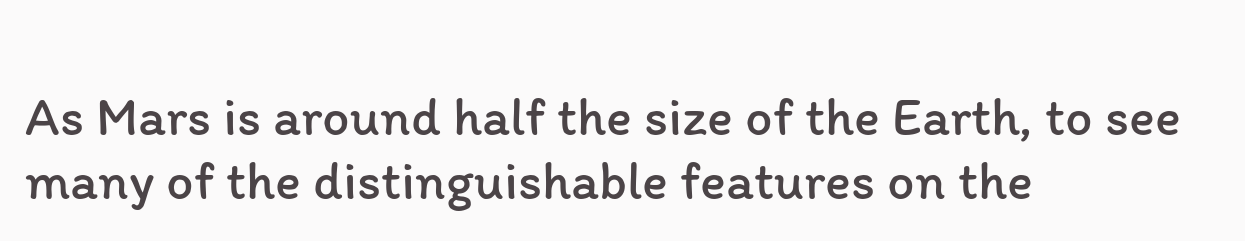As Mars is around half the size of the Earth, to see many of the distinguishable features on the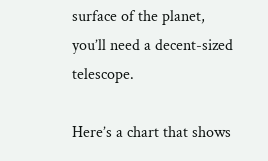surface of the planet, you’ll need a decent-sized telescope.

Here’s a chart that shows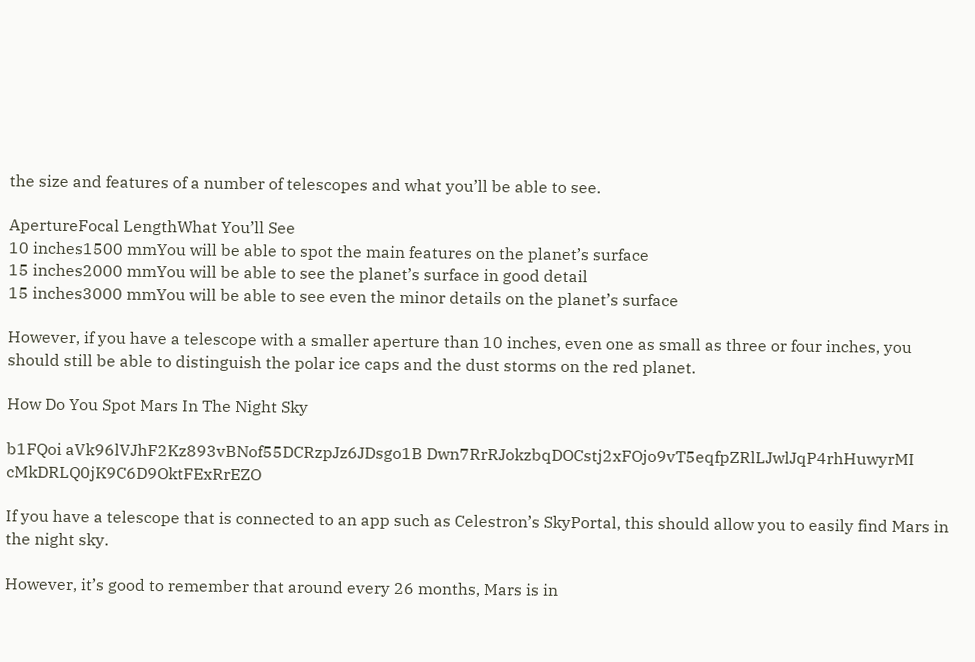the size and features of a number of telescopes and what you’ll be able to see.

ApertureFocal LengthWhat You’ll See
10 inches1500 mmYou will be able to spot the main features on the planet’s surface
15 inches2000 mmYou will be able to see the planet’s surface in good detail
15 inches3000 mmYou will be able to see even the minor details on the planet’s surface

However, if you have a telescope with a smaller aperture than 10 inches, even one as small as three or four inches, you should still be able to distinguish the polar ice caps and the dust storms on the red planet.

How Do You Spot Mars In The Night Sky

b1FQoi aVk96lVJhF2Kz893vBNof55DCRzpJz6JDsgo1B Dwn7RrRJokzbqDOCstj2xFOjo9vT5eqfpZRlLJwlJqP4rhHuwyrMI cMkDRLQ0jK9C6D9OktFExRrEZO

If you have a telescope that is connected to an app such as Celestron’s SkyPortal, this should allow you to easily find Mars in the night sky.

However, it’s good to remember that around every 26 months, Mars is in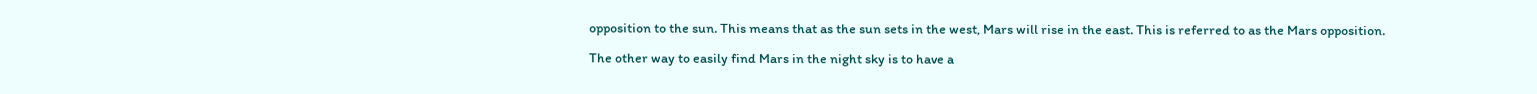opposition to the sun. This means that as the sun sets in the west, Mars will rise in the east. This is referred to as the Mars opposition.

The other way to easily find Mars in the night sky is to have a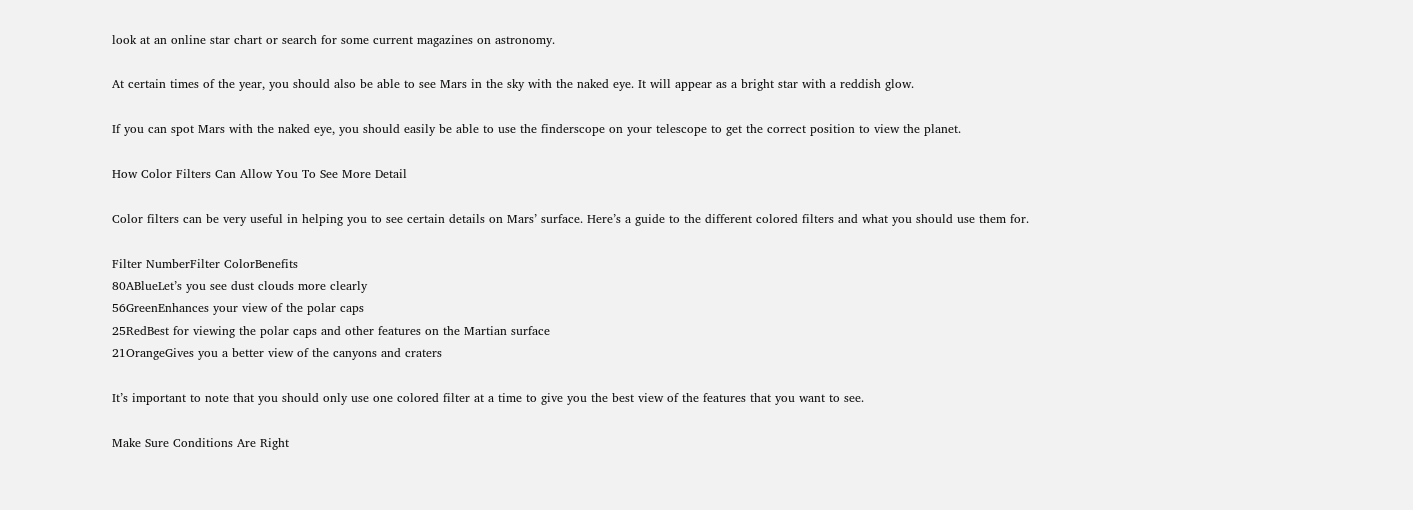look at an online star chart or search for some current magazines on astronomy.

At certain times of the year, you should also be able to see Mars in the sky with the naked eye. It will appear as a bright star with a reddish glow.

If you can spot Mars with the naked eye, you should easily be able to use the finderscope on your telescope to get the correct position to view the planet.

How Color Filters Can Allow You To See More Detail

Color filters can be very useful in helping you to see certain details on Mars’ surface. Here’s a guide to the different colored filters and what you should use them for.

Filter NumberFilter ColorBenefits
80ABlueLet’s you see dust clouds more clearly
56GreenEnhances your view of the polar caps
25RedBest for viewing the polar caps and other features on the Martian surface
21OrangeGives you a better view of the canyons and craters

It’s important to note that you should only use one colored filter at a time to give you the best view of the features that you want to see.

Make Sure Conditions Are Right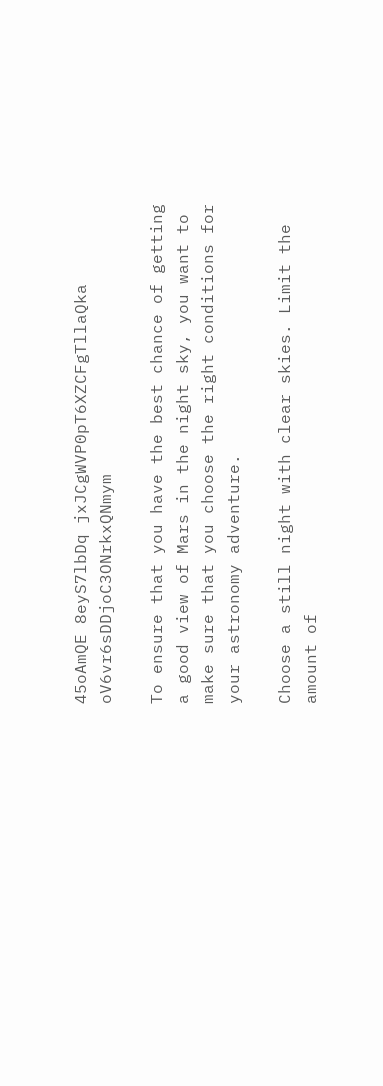45oAmQE 8eyS7lbDq jxJCgWVP0pT6XZCFgTllaQka oV6vr6sDDjoC3ONrkxQNmym

To ensure that you have the best chance of getting a good view of Mars in the night sky, you want to make sure that you choose the right conditions for your astronomy adventure.

Choose a still night with clear skies. Limit the amount of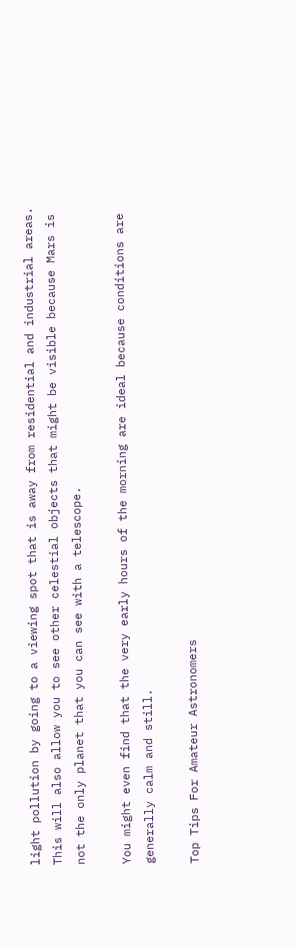light pollution by going to a viewing spot that is away from residential and industrial areas. This will also allow you to see other celestial objects that might be visible because Mars is not the only planet that you can see with a telescope.

You might even find that the very early hours of the morning are ideal because conditions are generally calm and still.

Top Tips For Amateur Astronomers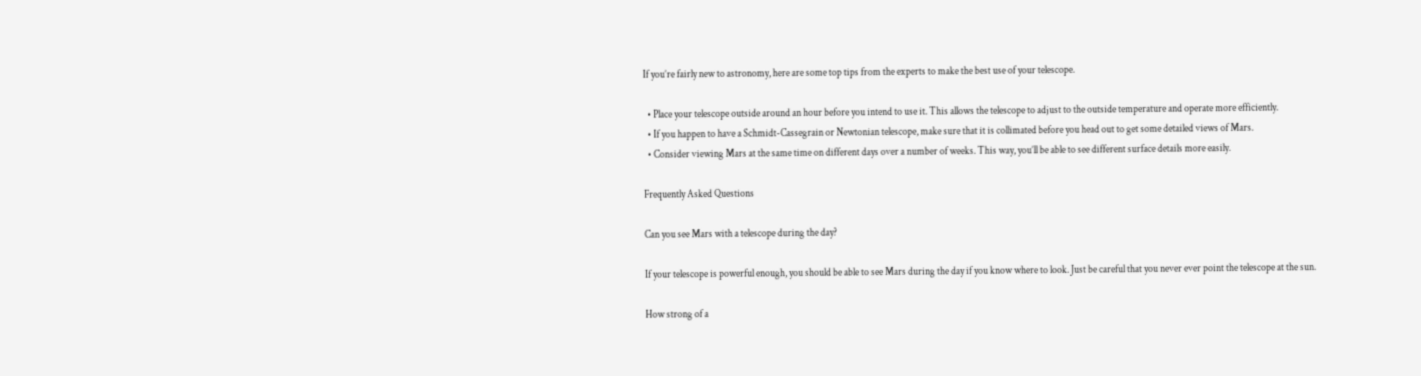If you’re fairly new to astronomy, here are some top tips from the experts to make the best use of your telescope.

  • Place your telescope outside around an hour before you intend to use it. This allows the telescope to adjust to the outside temperature and operate more efficiently.
  • If you happen to have a Schmidt-Cassegrain or Newtonian telescope, make sure that it is collimated before you head out to get some detailed views of Mars.
  • Consider viewing Mars at the same time on different days over a number of weeks. This way, you’ll be able to see different surface details more easily.

Frequently Asked Questions

Can you see Mars with a telescope during the day?

If your telescope is powerful enough, you should be able to see Mars during the day if you know where to look. Just be careful that you never ever point the telescope at the sun.

How strong of a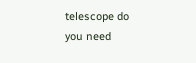telescope do you need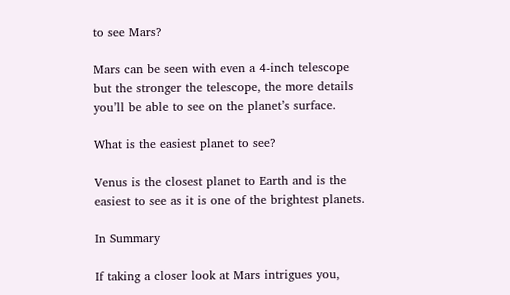to see Mars?

Mars can be seen with even a 4-inch telescope but the stronger the telescope, the more details you’ll be able to see on the planet’s surface.

What is the easiest planet to see?

Venus is the closest planet to Earth and is the easiest to see as it is one of the brightest planets.

In Summary

If taking a closer look at Mars intrigues you,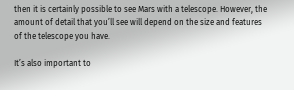then it is certainly possible to see Mars with a telescope. However, the amount of detail that you’ll see will depend on the size and features of the telescope you have.

It’s also important to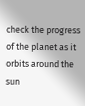check the progress of the planet as it orbits around the sun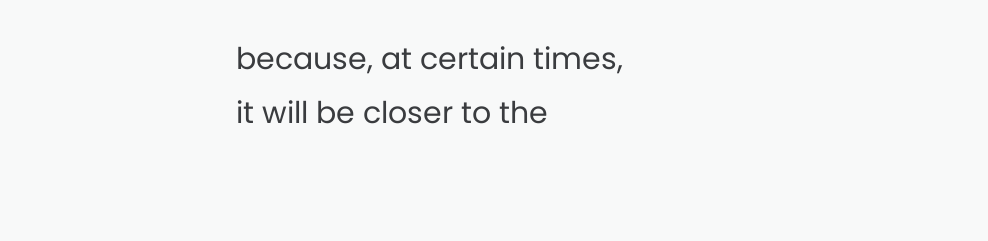because, at certain times, it will be closer to the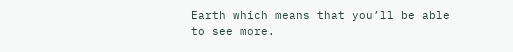Earth which means that you’ll be able to see more.